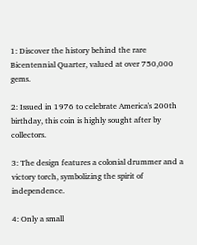1: Discover the history behind the rare Bicentennial Quarter, valued at over 750,000 gems.

2: Issued in 1976 to celebrate America's 200th birthday, this coin is highly sought after by collectors.

3: The design features a colonial drummer and a victory torch, symbolizing the spirit of independence.

4: Only a small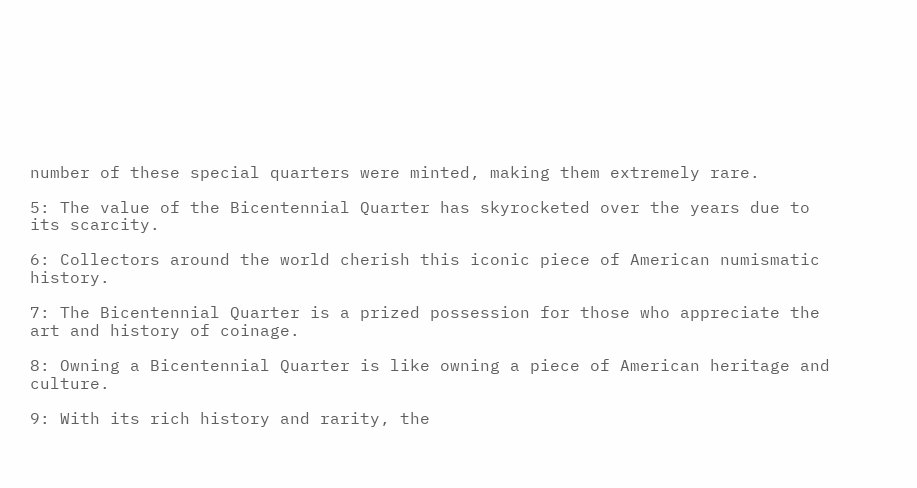number of these special quarters were minted, making them extremely rare.

5: The value of the Bicentennial Quarter has skyrocketed over the years due to its scarcity.

6: Collectors around the world cherish this iconic piece of American numismatic history.

7: The Bicentennial Quarter is a prized possession for those who appreciate the art and history of coinage.

8: Owning a Bicentennial Quarter is like owning a piece of American heritage and culture.

9: With its rich history and rarity, the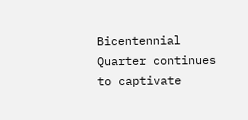Bicentennial Quarter continues to captivate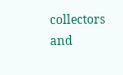collectors and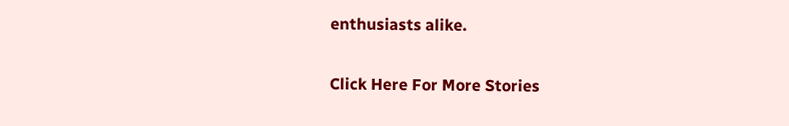enthusiasts alike.

Click Here For More Stories